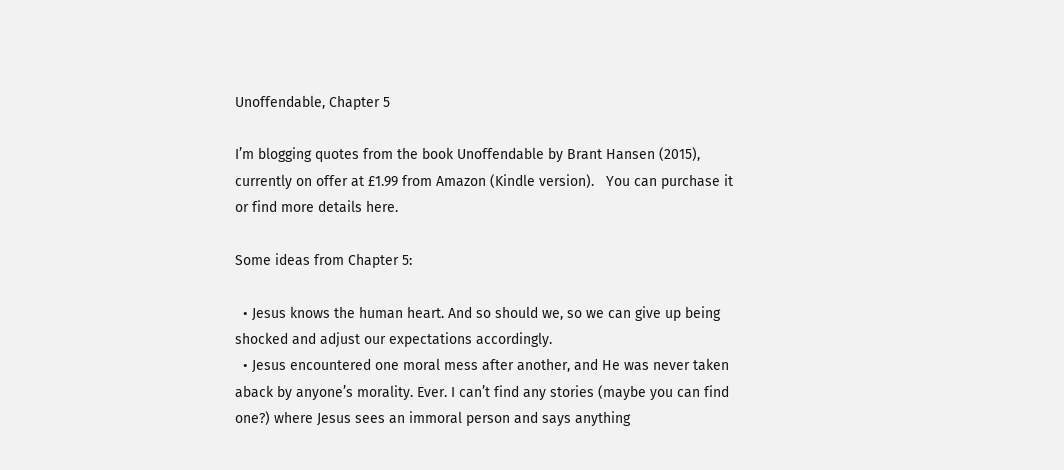Unoffendable, Chapter 5

I’m blogging quotes from the book Unoffendable by Brant Hansen (2015), currently on offer at £1.99 from Amazon (Kindle version).   You can purchase it or find more details here.

Some ideas from Chapter 5:

  • Jesus knows the human heart. And so should we, so we can give up being shocked and adjust our expectations accordingly.
  • Jesus encountered one moral mess after another, and He was never taken aback by anyone’s morality. Ever. I can’t find any stories (maybe you can find one?) where Jesus sees an immoral person and says anything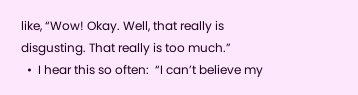like, “Wow! Okay. Well, that really is disgusting. That really is too much.”
  •  I hear this so often:  “I can’t believe my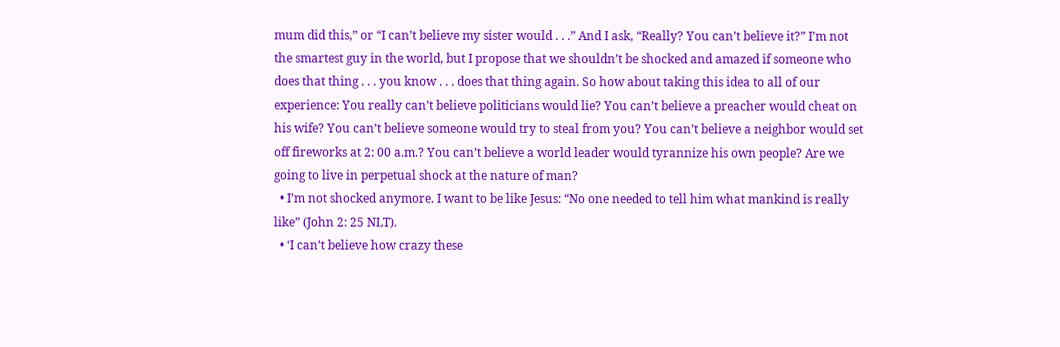mum did this,” or “I can’t believe my sister would . . .” And I ask, “Really? You can’t believe it?” I’m not the smartest guy in the world, but I propose that we shouldn’t be shocked and amazed if someone who does that thing . . . you know . . . does that thing again. So how about taking this idea to all of our experience: You really can’t believe politicians would lie? You can’t believe a preacher would cheat on his wife? You can’t believe someone would try to steal from you? You can’t believe a neighbor would set off fireworks at 2: 00 a.m.? You can’t believe a world leader would tyrannize his own people? Are we going to live in perpetual shock at the nature of man?
  • I’m not shocked anymore. I want to be like Jesus: “No one needed to tell him what mankind is really like” (John 2: 25 NLT).
  • ‘I can’t believe how crazy these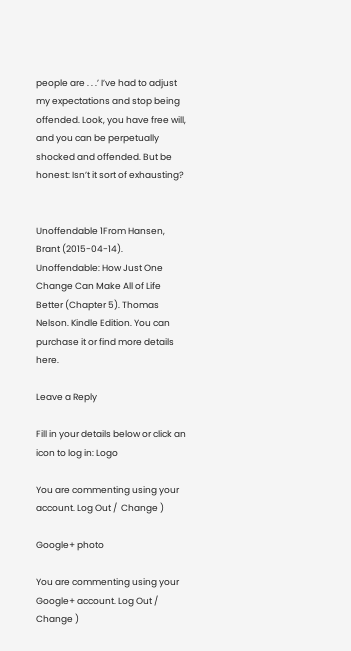people are . . .’ I’ve had to adjust my expectations and stop being offended. Look, you have free will, and you can be perpetually shocked and offended. But be honest: Isn’t it sort of exhausting?


Unoffendable 1From Hansen, Brant (2015-04-14). Unoffendable: How Just One Change Can Make All of Life Better (Chapter 5). Thomas Nelson. Kindle Edition. You can purchase it or find more details here.

Leave a Reply

Fill in your details below or click an icon to log in: Logo

You are commenting using your account. Log Out /  Change )

Google+ photo

You are commenting using your Google+ account. Log Out /  Change )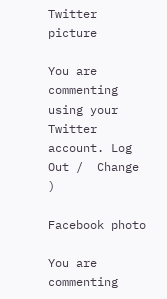Twitter picture

You are commenting using your Twitter account. Log Out /  Change )

Facebook photo

You are commenting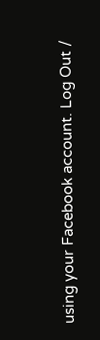using your Facebook account. Log Out /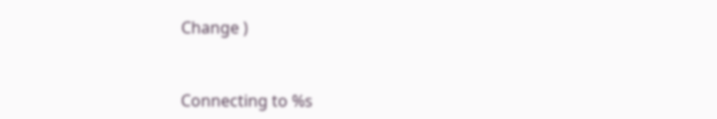Change )


Connecting to %s